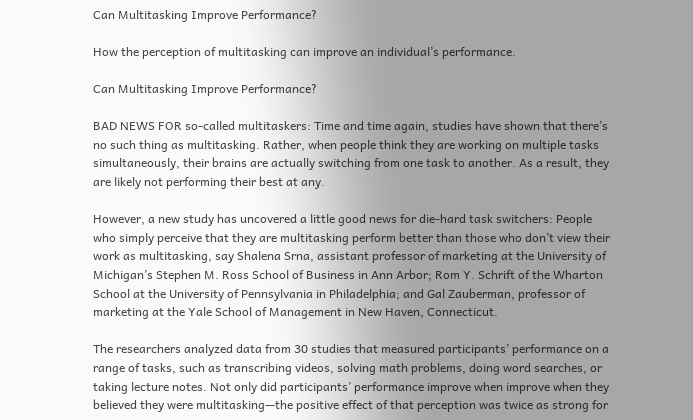Can Multitasking Improve Performance?

How the perception of multitasking can improve an individual’s performance.

Can Multitasking Improve Performance?

BAD NEWS FOR so-called multitaskers: Time and time again, studies have shown that there’s no such thing as multitasking. Rather, when people think they are working on multiple tasks simultaneously, their brains are actually switching from one task to another. As a result, they are likely not performing their best at any.

However, a new study has uncovered a little good news for die-hard task switchers: People who simply perceive that they are multitasking perform better than those who don’t view their work as multitasking, say Shalena Srna, assistant professor of marketing at the University of Michigan’s Stephen M. Ross School of Business in Ann Arbor; Rom Y. Schrift of the Wharton School at the University of Pennsylvania in Philadelphia; and Gal Zauberman, professor of marketing at the Yale School of Management in New Haven, Connecticut.

The researchers analyzed data from 30 studies that measured participants’ performance on a range of tasks, such as transcribing videos, solving math problems, doing word searches, or taking lecture notes. Not only did participants’ performance improve when improve when they believed they were multitasking—the positive effect of that perception was twice as strong for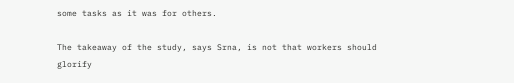some tasks as it was for others.

The takeaway of the study, says Srna, is not that workers should glorify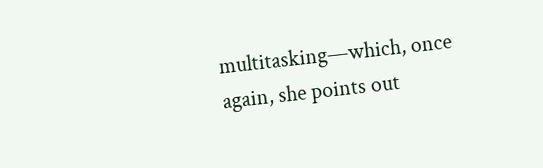multitasking—which, once again, she points out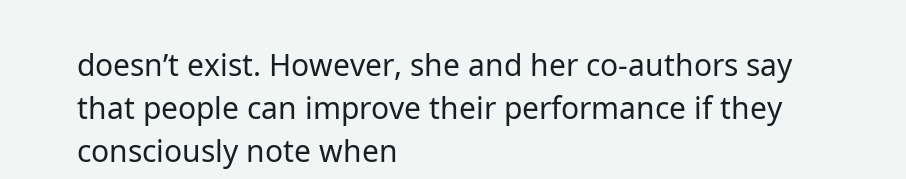doesn’t exist. However, she and her co-authors say that people can improve their performance if they consciously note when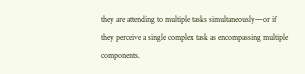they are attending to multiple tasks simultaneously—or if they perceive a single complex task as encompassing multiple components.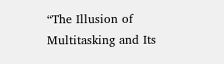“The Illusion of Multitasking and Its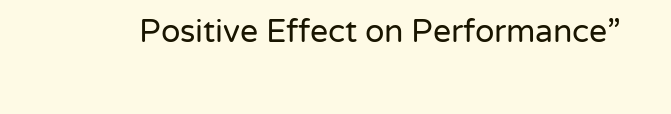Positive Effect on Performance”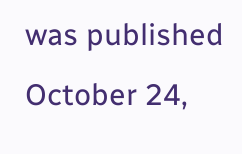was published October 24,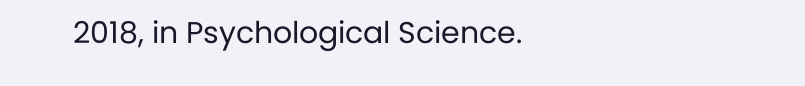2018, in Psychological Science.